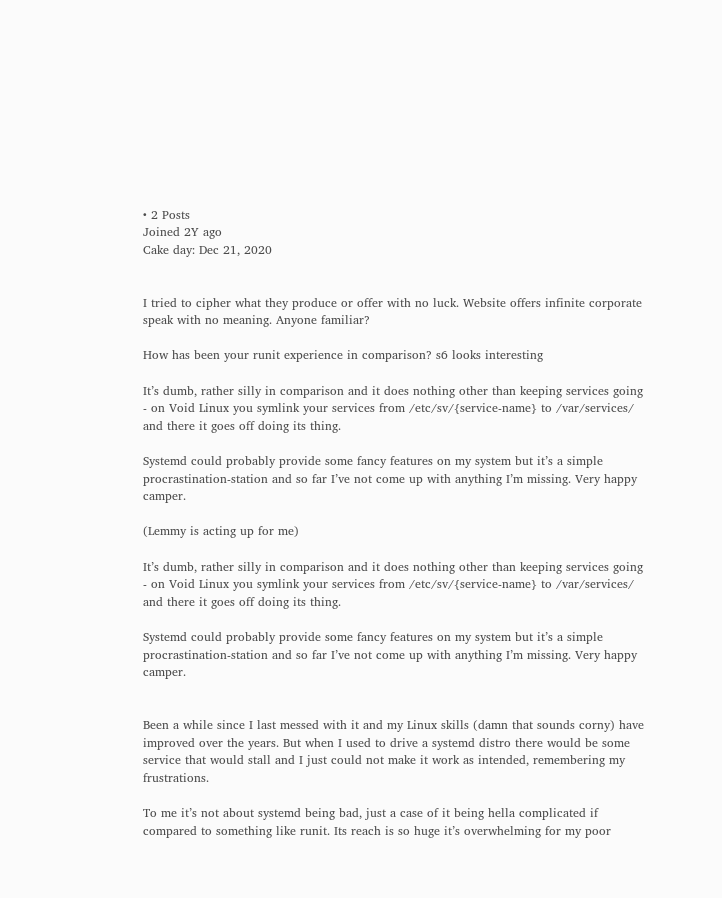• 2 Posts
Joined 2Y ago
Cake day: Dec 21, 2020


I tried to cipher what they produce or offer with no luck. Website offers infinite corporate speak with no meaning. Anyone familiar?

How has been your runit experience in comparison? s6 looks interesting

It’s dumb, rather silly in comparison and it does nothing other than keeping services going - on Void Linux you symlink your services from /etc/sv/{service-name} to /var/services/ and there it goes off doing its thing.

Systemd could probably provide some fancy features on my system but it’s a simple procrastination-station and so far I’ve not come up with anything I’m missing. Very happy camper.

(Lemmy is acting up for me)

It’s dumb, rather silly in comparison and it does nothing other than keeping services going - on Void Linux you symlink your services from /etc/sv/{service-name} to /var/services/ and there it goes off doing its thing.

Systemd could probably provide some fancy features on my system but it’s a simple procrastination-station and so far I’ve not come up with anything I’m missing. Very happy camper.


Been a while since I last messed with it and my Linux skills (damn that sounds corny) have improved over the years. But when I used to drive a systemd distro there would be some service that would stall and I just could not make it work as intended, remembering my frustrations.

To me it’s not about systemd being bad, just a case of it being hella complicated if compared to something like runit. Its reach is so huge it’s overwhelming for my poor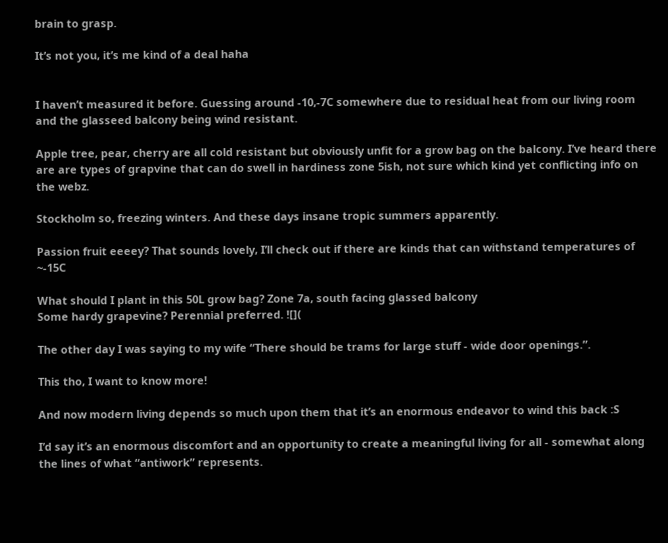brain to grasp.

It’s not you, it’s me kind of a deal haha


I haven’t measured it before. Guessing around -10,-7C somewhere due to residual heat from our living room and the glasseed balcony being wind resistant.

Apple tree, pear, cherry are all cold resistant but obviously unfit for a grow bag on the balcony. I’ve heard there are are types of grapvine that can do swell in hardiness zone 5ish, not sure which kind yet conflicting info on the webz.

Stockholm so, freezing winters. And these days insane tropic summers apparently.

Passion fruit eeeey? That sounds lovely, I’ll check out if there are kinds that can withstand temperatures of ~-15C

What should I plant in this 50L grow bag? Zone 7a, south facing glassed balcony
Some hardy grapevine? Perennial preferred. ![](

The other day I was saying to my wife “There should be trams for large stuff - wide door openings.”.

This tho, I want to know more!

And now modern living depends so much upon them that it’s an enormous endeavor to wind this back :S

I’d say it’s an enormous discomfort and an opportunity to create a meaningful living for all - somewhat along the lines of what “antiwork” represents.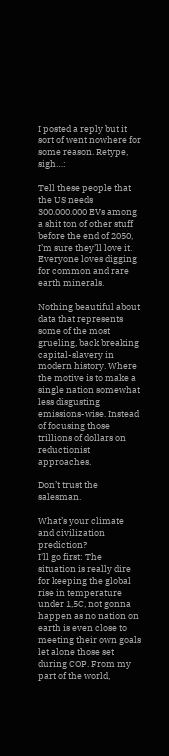I posted a reply but it sort of went nowhere for some reason. Retype, sigh…:

Tell these people that the US needs 300.000.000 EVs among a shit ton of other stuff before the end of 2050, I’m sure they’ll love it. Everyone loves digging for common and rare earth minerals.

Nothing beautiful about data that represents some of the most grueling, back breaking capital-slavery in modern history. Where the motive is to make a single nation somewhat less disgusting emissions-wise. Instead of focusing those trillions of dollars on reductionist approaches.

Don’t trust the salesman.

What’s your climate and civilization prediction?
I'll go first: The situation is really dire for keeping the global rise in temperature under 1,5C, not gonna happen as no nation on earth is even close to meeting their own goals let alone those set during COP. From my part of the world,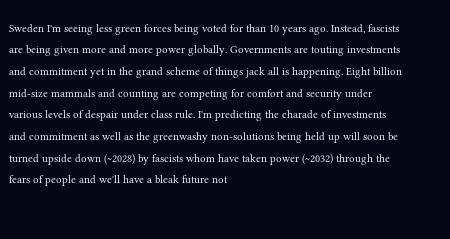Sweden I'm seeing less green forces being voted for than 10 years ago. Instead, fascists are being given more and more power globally. Governments are touting investments and commitment yet in the grand scheme of things jack all is happening. Eight billion mid-size mammals and counting are competing for comfort and security under various levels of despair under class rule. I'm predicting the charade of investments and commitment as well as the greenwashy non-solutions being held up will soon be turned upside down (~2028) by fascists whom have taken power (~2032) through the fears of people and we'll have a bleak future not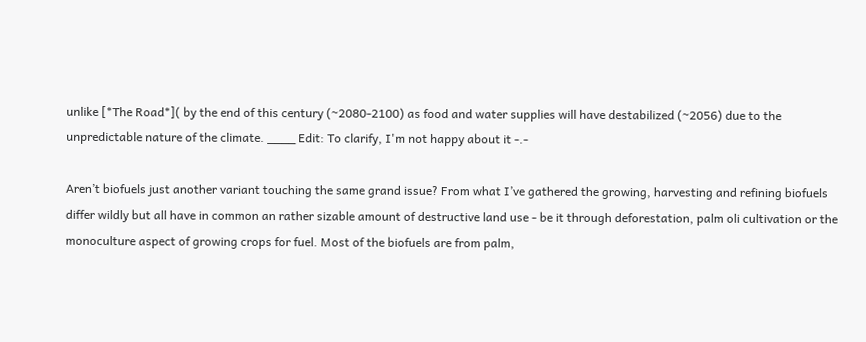unlike [*The Road*]( by the end of this century (~2080-2100) as food and water supplies will have destabilized (~2056) due to the unpredictable nature of the climate. ____ Edit: To clarify, I'm not happy about it -.-

Aren’t biofuels just another variant touching the same grand issue? From what I’ve gathered the growing, harvesting and refining biofuels differ wildly but all have in common an rather sizable amount of destructive land use - be it through deforestation, palm oli cultivation or the monoculture aspect of growing crops for fuel. Most of the biofuels are from palm,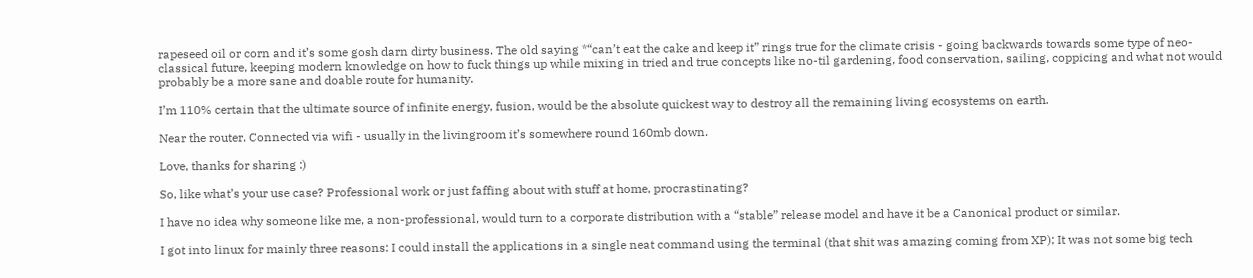rapeseed oil or corn and it’s some gosh darn dirty business. The old saying *“can’t eat the cake and keep it” rings true for the climate crisis - going backwards towards some type of neo-classical future, keeping modern knowledge on how to fuck things up while mixing in tried and true concepts like no-til gardening, food conservation, sailing, coppicing and what not would probably be a more sane and doable route for humanity.

I’m 110% certain that the ultimate source of infinite energy, fusion, would be the absolute quickest way to destroy all the remaining living ecosystems on earth.

Near the router. Connected via wifi - usually in the livingroom it’s somewhere round 160mb down.

Love, thanks for sharing :)

So, like what’s your use case? Professional work or just faffing about with stuff at home, procrastinating?

I have no idea why someone like me, a non-professional, would turn to a corporate distribution with a “stable” release model and have it be a Canonical product or similar.

I got into linux for mainly three reasons: I could install the applications in a single neat command using the terminal (that shit was amazing coming from XP); It was not some big tech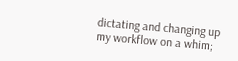dictating and changing up my workflow on a whim;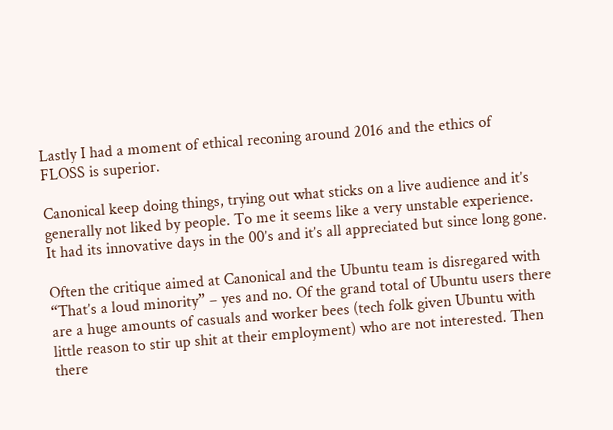Lastly I had a moment of ethical reconing around 2016 and the ethics of FLOSS is superior.

Canonical keep doing things, trying out what sticks on a live audience and it’s generally not liked by people. To me it seems like a very unstable experience. It had its innovative days in the 00’s and it’s all appreciated but since long gone.

Often the critique aimed at Canonical and the Ubuntu team is disregared with “That’s a loud minority” – yes and no. Of the grand total of Ubuntu users there are a huge amounts of casuals and worker bees (tech folk given Ubuntu with little reason to stir up shit at their employment) who are not interested. Then there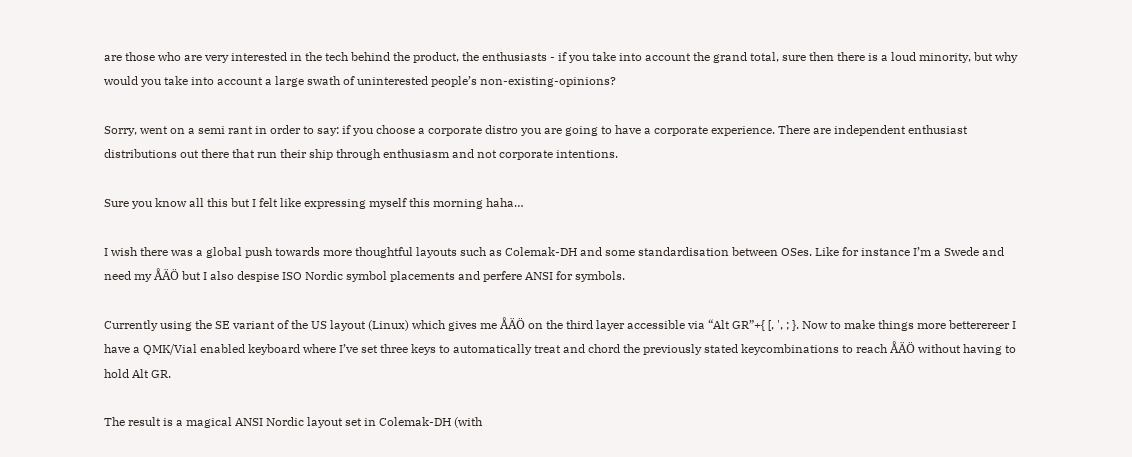are those who are very interested in the tech behind the product, the enthusiasts - if you take into account the grand total, sure then there is a loud minority, but why would you take into account a large swath of uninterested people’s non-existing-opinions?

Sorry, went on a semi rant in order to say: if you choose a corporate distro you are going to have a corporate experience. There are independent enthusiast distributions out there that run their ship through enthusiasm and not corporate intentions.

Sure you know all this but I felt like expressing myself this morning haha…

I wish there was a global push towards more thoughtful layouts such as Colemak-DH and some standardisation between OSes. Like for instance I’m a Swede and need my ÅÄÖ but I also despise ISO Nordic symbol placements and perfere ANSI for symbols.

Currently using the SE variant of the US layout (Linux) which gives me ÅÄÖ on the third layer accessible via “Alt GR”+{ [, ', ; }. Now to make things more betterereer I have a QMK/Vial enabled keyboard where I’ve set three keys to automatically treat and chord the previously stated keycombinations to reach ÅÄÖ without having to hold Alt GR.

The result is a magical ANSI Nordic layout set in Colemak-DH (with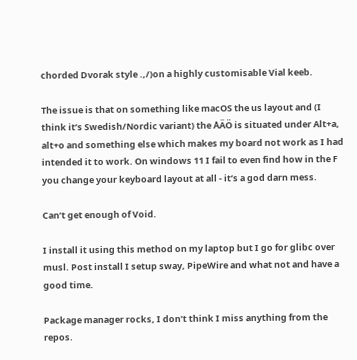chorded Dvorak style .,/)on a highly customisable Vial keeb.

The issue is that on something like macOS the us layout and (I think it’s Swedish/Nordic variant) the ÅÄÖ is situated under Alt+a, alt+o and something else which makes my board not work as I had intended it to work. On windows 11 I fail to even find how in the F you change your keyboard layout at all - it’s a god darn mess.

Can’t get enough of Void.

I install it using this method on my laptop but I go for glibc over musl. Post install I setup sway, PipeWire and what not and have a good time.

Package manager rocks, I don’t think I miss anything from the repos.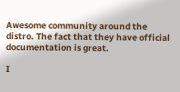Awesome community around the distro. The fact that they have official documentation is great.

I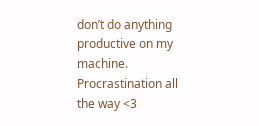don’t do anything productive on my machine. Procrastination all the way <3